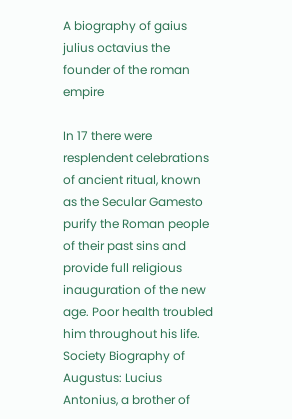A biography of gaius julius octavius the founder of the roman empire

In 17 there were resplendent celebrations of ancient ritual, known as the Secular Gamesto purify the Roman people of their past sins and provide full religious inauguration of the new age. Poor health troubled him throughout his life. Society Biography of Augustus: Lucius Antonius, a brother of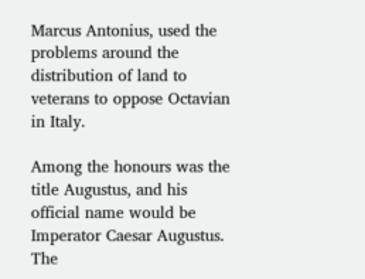Marcus Antonius, used the problems around the distribution of land to veterans to oppose Octavian in Italy.

Among the honours was the title Augustus, and his official name would be Imperator Caesar Augustus. The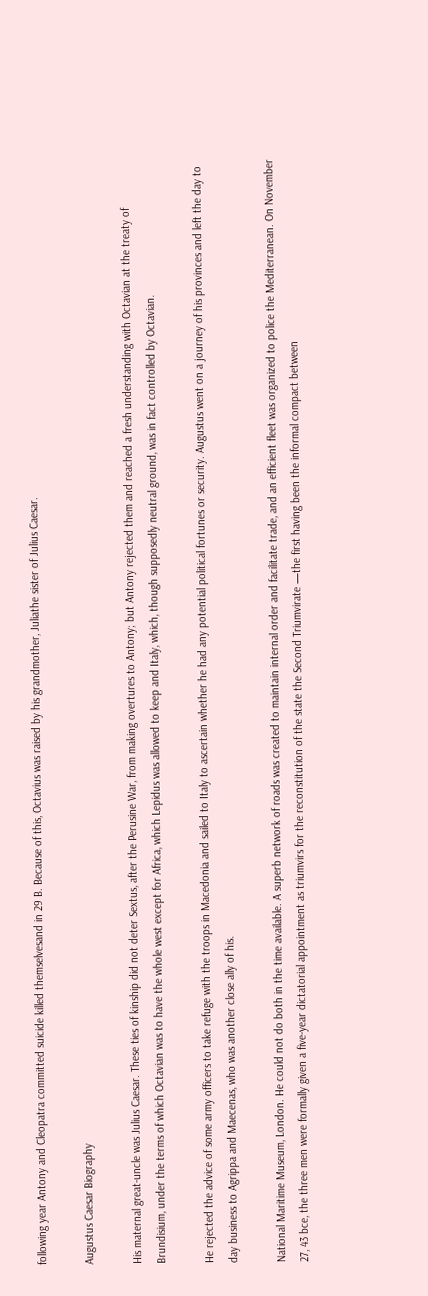following year Antony and Cleopatra committed suicide killed themselvesand in 29 B. Because of this, Octavius was raised by his grandmother, Juliathe sister of Julius Caesar.

Augustus Caesar Biography

His maternal great-uncle was Julius Caesar. These ties of kinship did not deter Sextus, after the Perusine War, from making overtures to Antony; but Antony rejected them and reached a fresh understanding with Octavian at the treaty of Brundisium, under the terms of which Octavian was to have the whole west except for Africa, which Lepidus was allowed to keep and Italy, which, though supposedly neutral ground, was in fact controlled by Octavian.

He rejected the advice of some army officers to take refuge with the troops in Macedonia and sailed to Italy to ascertain whether he had any potential political fortunes or security. Augustus went on a journey of his provinces and left the day to day business to Agrippa and Maecenas, who was another close ally of his.

National Maritime Museum, London. He could not do both in the time available. A superb network of roads was created to maintain internal order and facilitate trade, and an efficient fleet was organized to police the Mediterranean. On November 27, 43 bce, the three men were formally given a five-year dictatorial appointment as triumvirs for the reconstitution of the state the Second Triumvirate —the first having been the informal compact between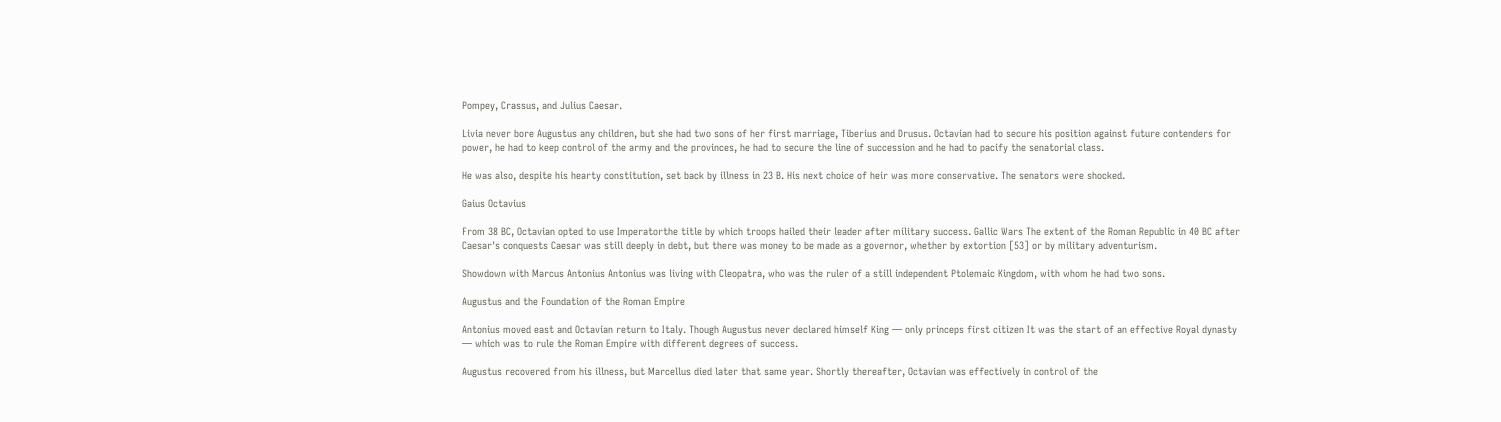Pompey, Crassus, and Julius Caesar.

Livia never bore Augustus any children, but she had two sons of her first marriage, Tiberius and Drusus. Octavian had to secure his position against future contenders for power, he had to keep control of the army and the provinces, he had to secure the line of succession and he had to pacify the senatorial class.

He was also, despite his hearty constitution, set back by illness in 23 B. His next choice of heir was more conservative. The senators were shocked.

Gaius Octavius

From 38 BC, Octavian opted to use Imperatorthe title by which troops hailed their leader after military success. Gallic Wars The extent of the Roman Republic in 40 BC after Caesar's conquests Caesar was still deeply in debt, but there was money to be made as a governor, whether by extortion [53] or by military adventurism.

Showdown with Marcus Antonius Antonius was living with Cleopatra, who was the ruler of a still independent Ptolemaic Kingdom, with whom he had two sons.

Augustus and the Foundation of the Roman Empire

Antonius moved east and Octavian return to Italy. Though Augustus never declared himself King — only princeps first citizen It was the start of an effective Royal dynasty — which was to rule the Roman Empire with different degrees of success.

Augustus recovered from his illness, but Marcellus died later that same year. Shortly thereafter, Octavian was effectively in control of the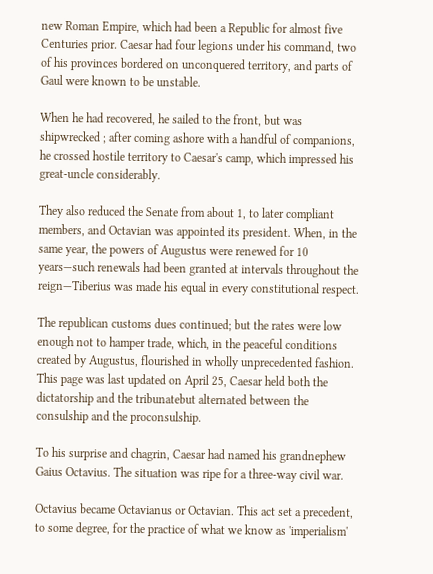new Roman Empire, which had been a Republic for almost five Centuries prior. Caesar had four legions under his command, two of his provinces bordered on unconquered territory, and parts of Gaul were known to be unstable.

When he had recovered, he sailed to the front, but was shipwrecked ; after coming ashore with a handful of companions, he crossed hostile territory to Caesar's camp, which impressed his great-uncle considerably.

They also reduced the Senate from about 1, to later compliant members, and Octavian was appointed its president. When, in the same year, the powers of Augustus were renewed for 10 years—such renewals had been granted at intervals throughout the reign—Tiberius was made his equal in every constitutional respect.

The republican customs dues continued; but the rates were low enough not to hamper trade, which, in the peaceful conditions created by Augustus, flourished in wholly unprecedented fashion. This page was last updated on April 25, Caesar held both the dictatorship and the tribunatebut alternated between the consulship and the proconsulship.

To his surprise and chagrin, Caesar had named his grandnephew Gaius Octavius. The situation was ripe for a three-way civil war.

Octavius became Octavianus or Octavian. This act set a precedent, to some degree, for the practice of what we know as 'imperialism'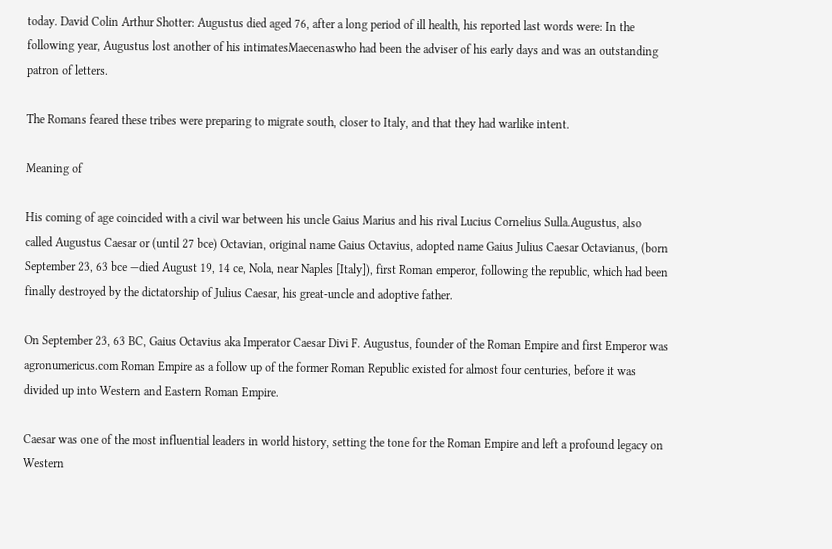today. David Colin Arthur Shotter: Augustus died aged 76, after a long period of ill health, his reported last words were: In the following year, Augustus lost another of his intimatesMaecenaswho had been the adviser of his early days and was an outstanding patron of letters.

The Romans feared these tribes were preparing to migrate south, closer to Italy, and that they had warlike intent.

Meaning of

His coming of age coincided with a civil war between his uncle Gaius Marius and his rival Lucius Cornelius Sulla.Augustus, also called Augustus Caesar or (until 27 bce) Octavian, original name Gaius Octavius, adopted name Gaius Julius Caesar Octavianus, (born September 23, 63 bce —died August 19, 14 ce, Nola, near Naples [Italy]), first Roman emperor, following the republic, which had been finally destroyed by the dictatorship of Julius Caesar, his great-uncle and adoptive father.

On September 23, 63 BC, Gaius Octavius aka Imperator Caesar Divi F. Augustus, founder of the Roman Empire and first Emperor was agronumericus.com Roman Empire as a follow up of the former Roman Republic existed for almost four centuries, before it was divided up into Western and Eastern Roman Empire.

Caesar was one of the most influential leaders in world history, setting the tone for the Roman Empire and left a profound legacy on Western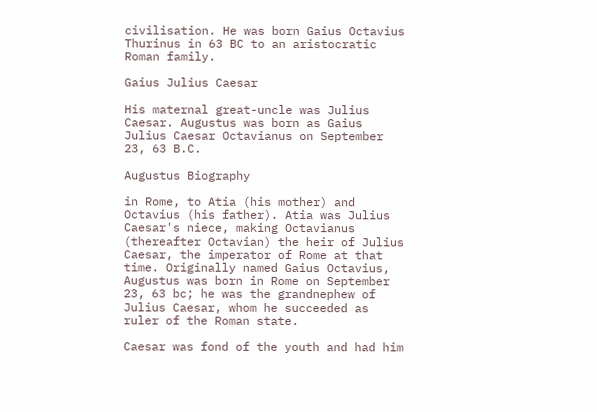civilisation. He was born Gaius Octavius Thurinus in 63 BC to an aristocratic Roman family.

Gaius Julius Caesar

His maternal great-uncle was Julius Caesar. Augustus was born as Gaius Julius Caesar Octavianus on September 23, 63 B.C.

Augustus Biography

in Rome, to Atia (his mother) and Octavius (his father). Atia was Julius Caesar's niece, making Octavianus (thereafter Octavian) the heir of Julius Caesar, the imperator of Rome at that time. Originally named Gaius Octavius, Augustus was born in Rome on September 23, 63 bc; he was the grandnephew of Julius Caesar, whom he succeeded as ruler of the Roman state.

Caesar was fond of the youth and had him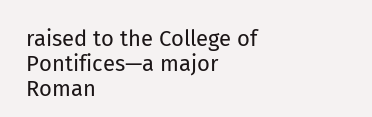raised to the College of Pontifices—a major Roman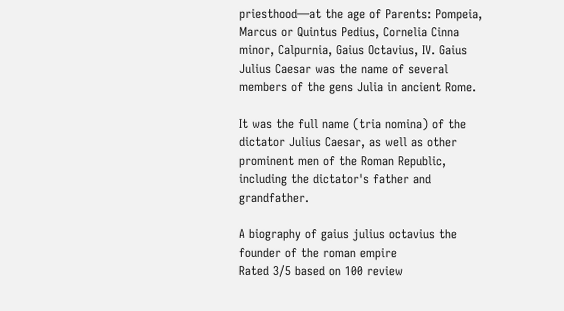priesthood—at the age of Parents: Pompeia, Marcus or Quintus Pedius, Cornelia Cinna minor, Calpurnia, Gaius Octavius, IV. Gaius Julius Caesar was the name of several members of the gens Julia in ancient Rome.

It was the full name (tria nomina) of the dictator Julius Caesar, as well as other prominent men of the Roman Republic, including the dictator's father and grandfather.

A biography of gaius julius octavius the founder of the roman empire
Rated 3/5 based on 100 review